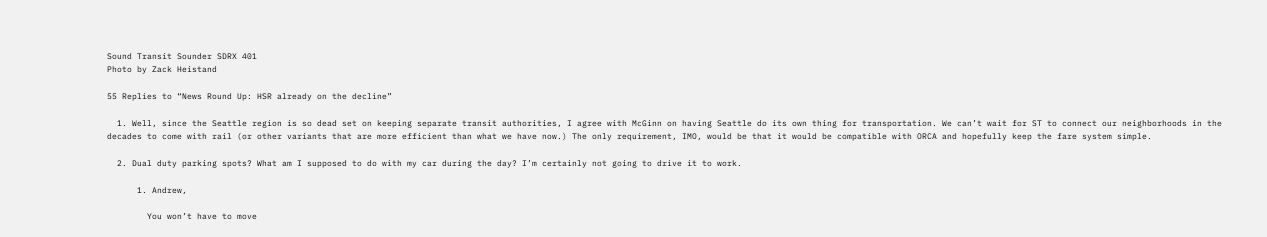Sound Transit Sounder SDRX 401
Photo by Zack Heistand

55 Replies to “News Round Up: HSR already on the decline”

  1. Well, since the Seattle region is so dead set on keeping separate transit authorities, I agree with McGinn on having Seattle do its own thing for transportation. We can’t wait for ST to connect our neighborhoods in the decades to come with rail (or other variants that are more efficient than what we have now.) The only requirement, IMO, would be that it would be compatible with ORCA and hopefully keep the fare system simple.

  2. Dual duty parking spots? What am I supposed to do with my car during the day? I’m certainly not going to drive it to work.

      1. Andrew,

        You won’t have to move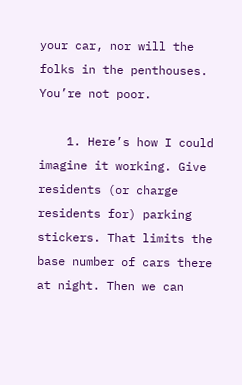your car, nor will the folks in the penthouses. You’re not poor.

    1. Here’s how I could imagine it working. Give residents (or charge residents for) parking stickers. That limits the base number of cars there at night. Then we can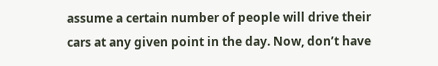assume a certain number of people will drive their cars at any given point in the day. Now, don’t have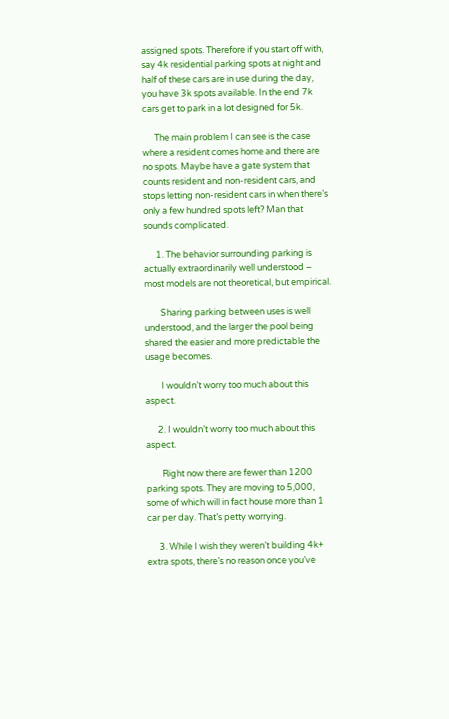assigned spots. Therefore if you start off with, say 4k residential parking spots at night and half of these cars are in use during the day, you have 3k spots available. In the end 7k cars get to park in a lot designed for 5k.

      The main problem I can see is the case where a resident comes home and there are no spots. Maybe have a gate system that counts resident and non-resident cars, and stops letting non-resident cars in when there’s only a few hundred spots left? Man that sounds complicated.

      1. The behavior surrounding parking is actually extraordinarily well understood – most models are not theoretical, but empirical.

        Sharing parking between uses is well understood, and the larger the pool being shared the easier and more predictable the usage becomes.

        I wouldn’t worry too much about this aspect.

      2. I wouldn’t worry too much about this aspect.

        Right now there are fewer than 1200 parking spots. They are moving to 5,000, some of which will in fact house more than 1 car per day. That’s petty worrying.

      3. While I wish they weren’t building 4k+ extra spots, there’s no reason once you’ve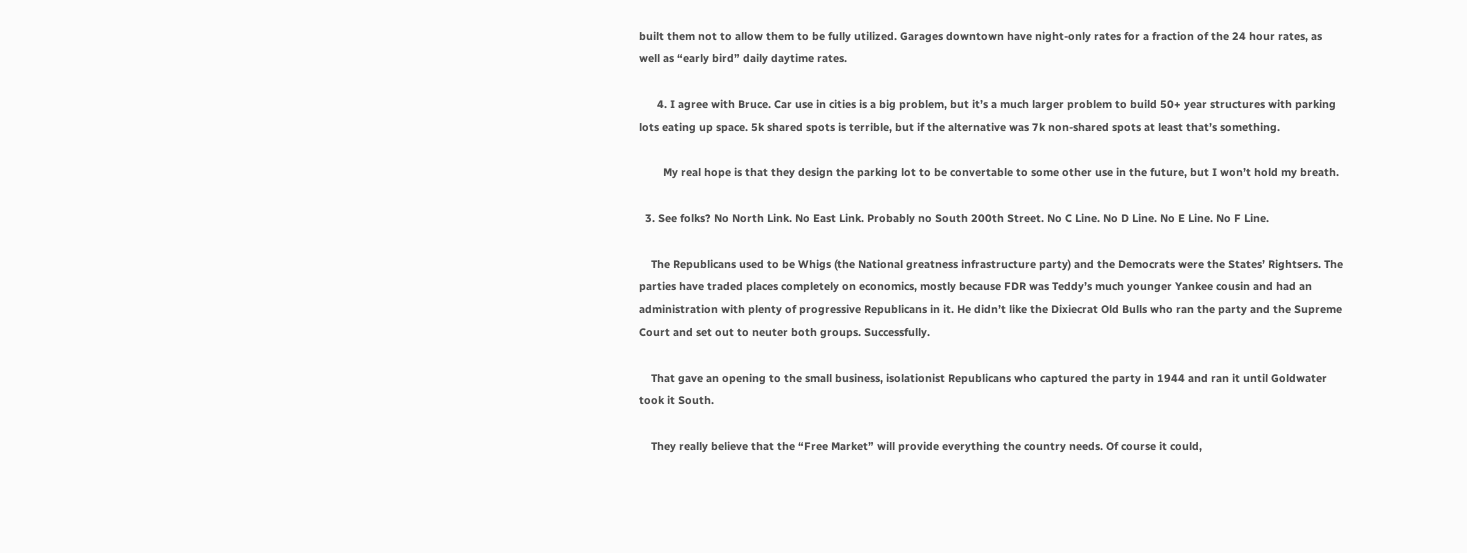built them not to allow them to be fully utilized. Garages downtown have night-only rates for a fraction of the 24 hour rates, as well as “early bird” daily daytime rates.

      4. I agree with Bruce. Car use in cities is a big problem, but it’s a much larger problem to build 50+ year structures with parking lots eating up space. 5k shared spots is terrible, but if the alternative was 7k non-shared spots at least that’s something.

        My real hope is that they design the parking lot to be convertable to some other use in the future, but I won’t hold my breath.

  3. See folks? No North Link. No East Link. Probably no South 200th Street. No C Line. No D Line. No E Line. No F Line.

    The Republicans used to be Whigs (the National greatness infrastructure party) and the Democrats were the States’ Rightsers. The parties have traded places completely on economics, mostly because FDR was Teddy’s much younger Yankee cousin and had an administration with plenty of progressive Republicans in it. He didn’t like the Dixiecrat Old Bulls who ran the party and the Supreme Court and set out to neuter both groups. Successfully.

    That gave an opening to the small business, isolationist Republicans who captured the party in 1944 and ran it until Goldwater took it South.

    They really believe that the “Free Market” will provide everything the country needs. Of course it could,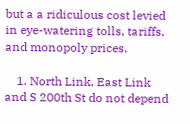but a a ridiculous cost levied in eye-watering tolls, tariffs, and monopoly prices.

    1. North Link, East Link and S 200th St do not depend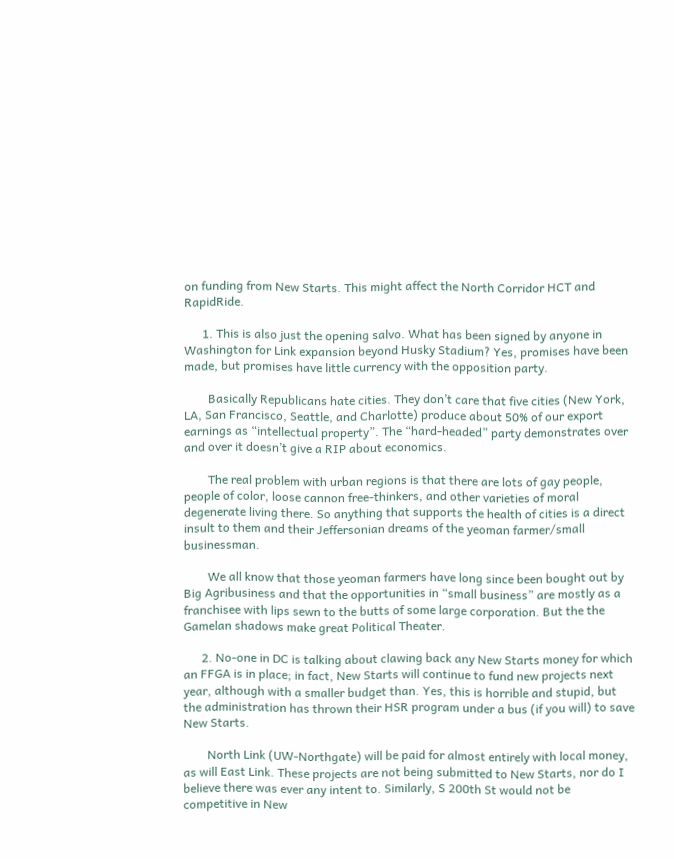on funding from New Starts. This might affect the North Corridor HCT and RapidRide.

      1. This is also just the opening salvo. What has been signed by anyone in Washington for Link expansion beyond Husky Stadium? Yes, promises have been made, but promises have little currency with the opposition party.

        Basically Republicans hate cities. They don’t care that five cities (New York, LA, San Francisco, Seattle, and Charlotte) produce about 50% of our export earnings as “intellectual property”. The “hard-headed” party demonstrates over and over it doesn’t give a RIP about economics.

        The real problem with urban regions is that there are lots of gay people, people of color, loose cannon free-thinkers, and other varieties of moral degenerate living there. So anything that supports the health of cities is a direct insult to them and their Jeffersonian dreams of the yeoman farmer/small businessman.

        We all know that those yeoman farmers have long since been bought out by Big Agribusiness and that the opportunities in “small business” are mostly as a franchisee with lips sewn to the butts of some large corporation. But the the Gamelan shadows make great Political Theater.

      2. No-one in DC is talking about clawing back any New Starts money for which an FFGA is in place; in fact, New Starts will continue to fund new projects next year, although with a smaller budget than. Yes, this is horrible and stupid, but the administration has thrown their HSR program under a bus (if you will) to save New Starts.

        North Link (UW-Northgate) will be paid for almost entirely with local money, as will East Link. These projects are not being submitted to New Starts, nor do I believe there was ever any intent to. Similarly, S 200th St would not be competitive in New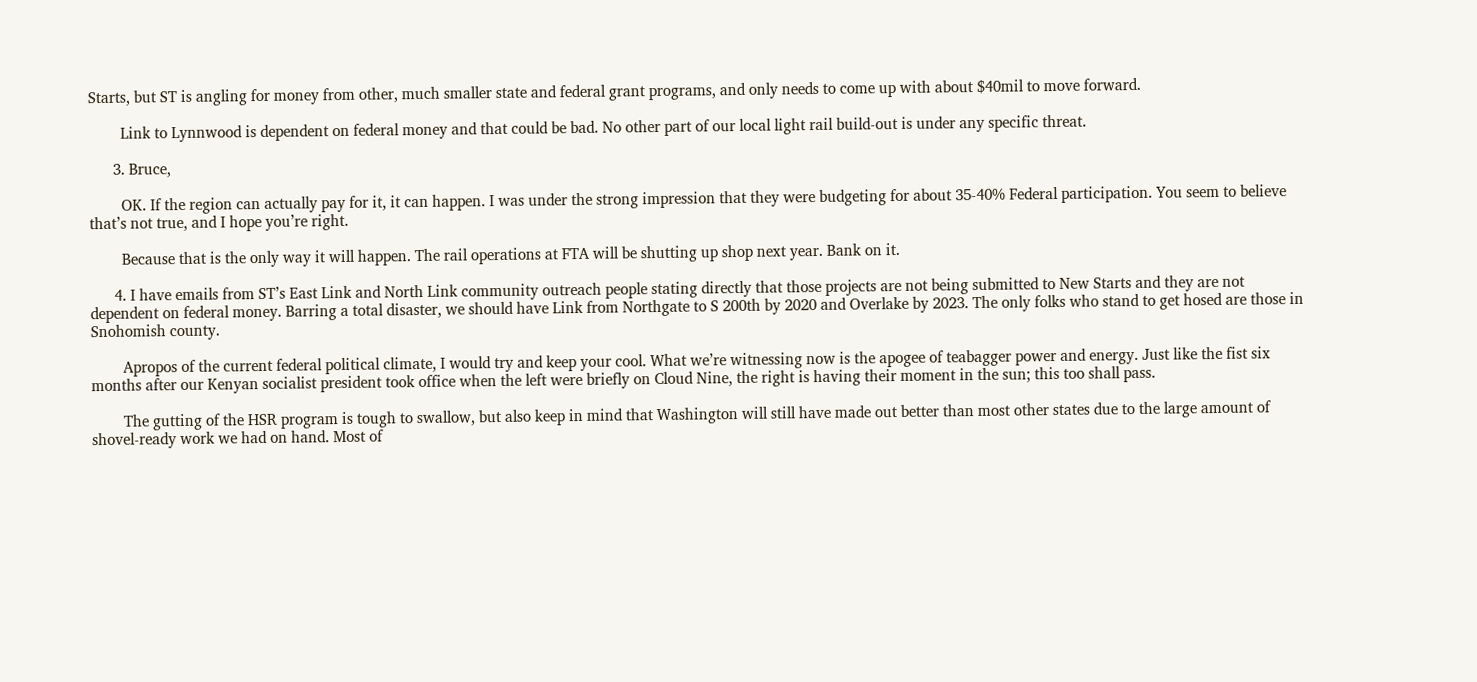Starts, but ST is angling for money from other, much smaller state and federal grant programs, and only needs to come up with about $40mil to move forward.

        Link to Lynnwood is dependent on federal money and that could be bad. No other part of our local light rail build-out is under any specific threat.

      3. Bruce,

        OK. If the region can actually pay for it, it can happen. I was under the strong impression that they were budgeting for about 35-40% Federal participation. You seem to believe that’s not true, and I hope you’re right.

        Because that is the only way it will happen. The rail operations at FTA will be shutting up shop next year. Bank on it.

      4. I have emails from ST’s East Link and North Link community outreach people stating directly that those projects are not being submitted to New Starts and they are not dependent on federal money. Barring a total disaster, we should have Link from Northgate to S 200th by 2020 and Overlake by 2023. The only folks who stand to get hosed are those in Snohomish county.

        Apropos of the current federal political climate, I would try and keep your cool. What we’re witnessing now is the apogee of teabagger power and energy. Just like the fist six months after our Kenyan socialist president took office when the left were briefly on Cloud Nine, the right is having their moment in the sun; this too shall pass.

        The gutting of the HSR program is tough to swallow, but also keep in mind that Washington will still have made out better than most other states due to the large amount of shovel-ready work we had on hand. Most of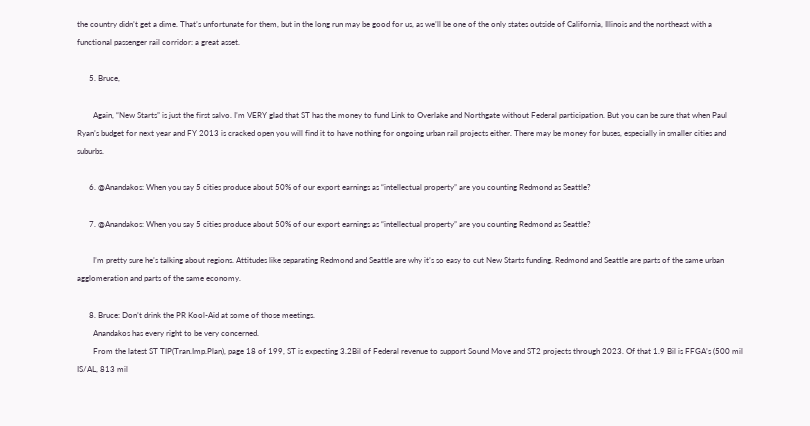the country didn’t get a dime. That’s unfortunate for them, but in the long run may be good for us, as we’ll be one of the only states outside of California, Illinois and the northeast with a functional passenger rail corridor: a great asset.

      5. Bruce,

        Again, “New Starts” is just the first salvo. I’m VERY glad that ST has the money to fund Link to Overlake and Northgate without Federal participation. But you can be sure that when Paul Ryan’s budget for next year and FY 2013 is cracked open you will find it to have nothing for ongoing urban rail projects either. There may be money for buses, especially in smaller cities and suburbs.

      6. @Anandakos: When you say 5 cities produce about 50% of our export earnings as “intellectual property” are you counting Redmond as Seattle?

      7. @Anandakos: When you say 5 cities produce about 50% of our export earnings as “intellectual property” are you counting Redmond as Seattle?

        I’m pretty sure he’s talking about regions. Attitudes like separating Redmond and Seattle are why it’s so easy to cut New Starts funding. Redmond and Seattle are parts of the same urban agglomeration and parts of the same economy.

      8. Bruce: Don’t drink the PR Kool-Aid at some of those meetings.
        Anandakos has every right to be very concerned.
        From the latest ST TIP(Tran.Imp.Plan), page 18 of 199, ST is expecting 3.2Bil of Federal revenue to support Sound Move and ST2 projects through 2023. Of that 1.9 Bil is FFGA’s (500 mil IS/AL, 813 mil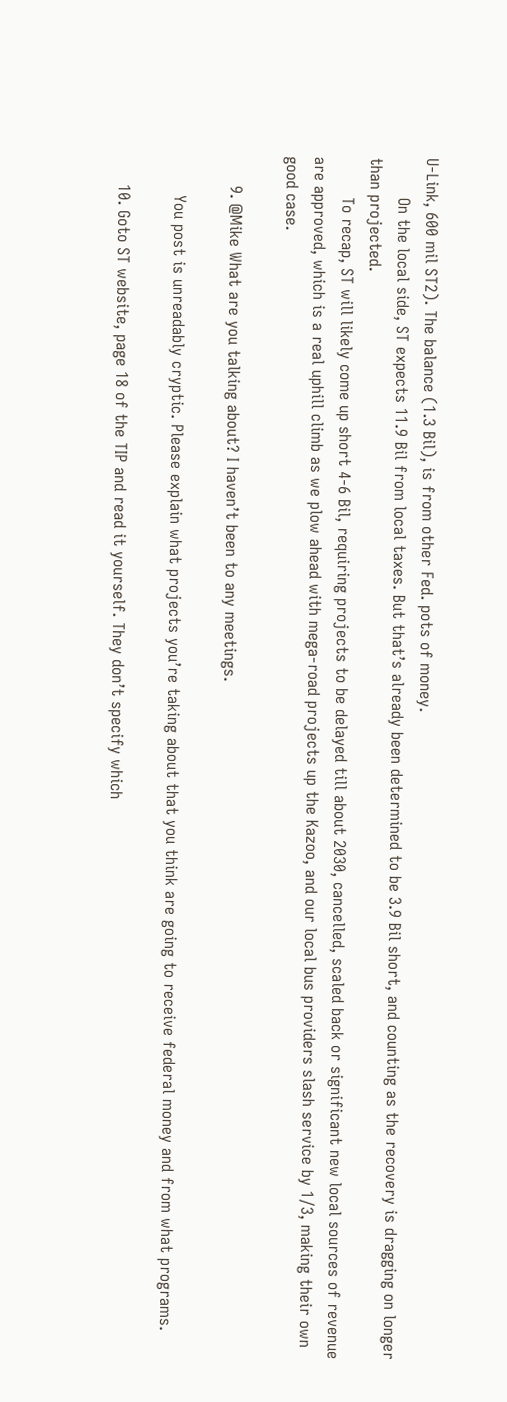U-Link, 600 mil ST2). The balance (1.3 Bil), is from other Fed. pots of money.
        On the local side, ST expects 11.9 Bil from local taxes. But that’s already been determined to be 3.9 Bil short, and counting as the recovery is dragging on longer than projected.
        To recap, ST will likely come up short 4-6 Bil, requiring projects to be delayed till about 2030, cancelled, scaled back or significant new local sources of revenue are approved, which is a real uphill climb as we plow ahead with mega-road projects up the Kazoo, and our local bus providers slash service by 1/3, making their own good case.

      9. @Mike What are you talking about? I haven’t been to any meetings.

        You post is unreadably cryptic. Please explain what projects you’re taking about that you think are going to receive federal money and from what programs.

      10. Goto ST website, page 18 of the TIP and read it yourself. They don’t specify which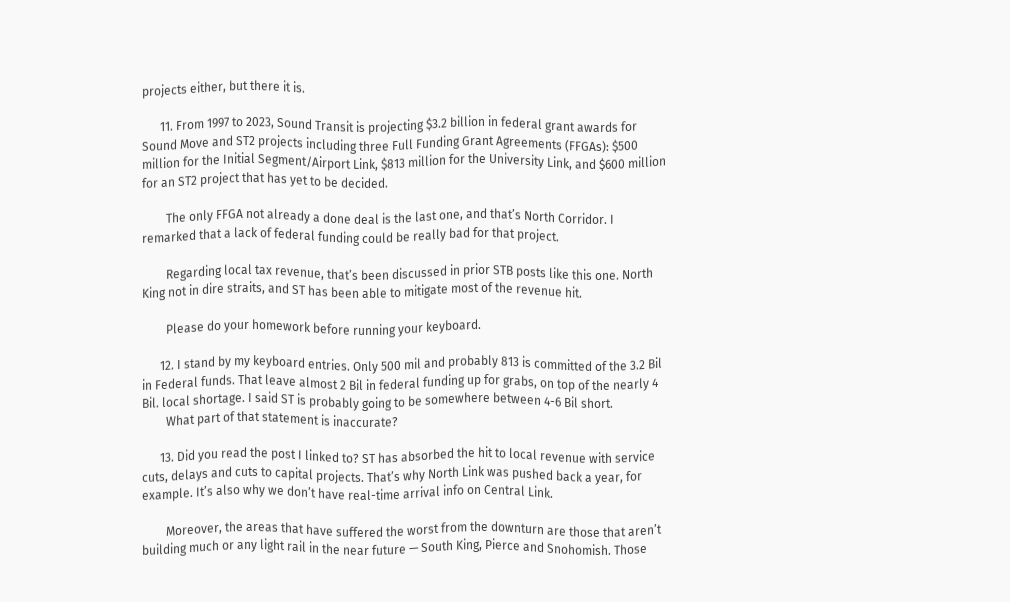projects either, but there it is.

      11. From 1997 to 2023, Sound Transit is projecting $3.2 billion in federal grant awards for Sound Move and ST2 projects including three Full Funding Grant Agreements (FFGAs): $500 million for the Initial Segment/Airport Link, $813 million for the University Link, and $600 million for an ST2 project that has yet to be decided.

        The only FFGA not already a done deal is the last one, and that’s North Corridor. I remarked that a lack of federal funding could be really bad for that project.

        Regarding local tax revenue, that’s been discussed in prior STB posts like this one. North King not in dire straits, and ST has been able to mitigate most of the revenue hit.

        Please do your homework before running your keyboard.

      12. I stand by my keyboard entries. Only 500 mil and probably 813 is committed of the 3.2 Bil in Federal funds. That leave almost 2 Bil in federal funding up for grabs, on top of the nearly 4 Bil. local shortage. I said ST is probably going to be somewhere between 4-6 Bil short.
        What part of that statement is inaccurate?

      13. Did you read the post I linked to? ST has absorbed the hit to local revenue with service cuts, delays and cuts to capital projects. That’s why North Link was pushed back a year, for example. It’s also why we don’t have real-time arrival info on Central Link.

        Moreover, the areas that have suffered the worst from the downturn are those that aren’t building much or any light rail in the near future — South King, Pierce and Snohomish. Those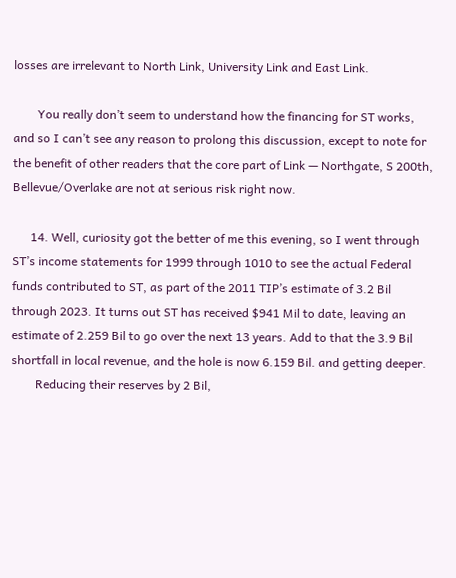losses are irrelevant to North Link, University Link and East Link.

        You really don’t seem to understand how the financing for ST works, and so I can’t see any reason to prolong this discussion, except to note for the benefit of other readers that the core part of Link — Northgate, S 200th, Bellevue/Overlake are not at serious risk right now.

      14. Well, curiosity got the better of me this evening, so I went through ST’s income statements for 1999 through 1010 to see the actual Federal funds contributed to ST, as part of the 2011 TIP’s estimate of 3.2 Bil through 2023. It turns out ST has received $941 Mil to date, leaving an estimate of 2.259 Bil to go over the next 13 years. Add to that the 3.9 Bil shortfall in local revenue, and the hole is now 6.159 Bil. and getting deeper.
        Reducing their reserves by 2 Bil,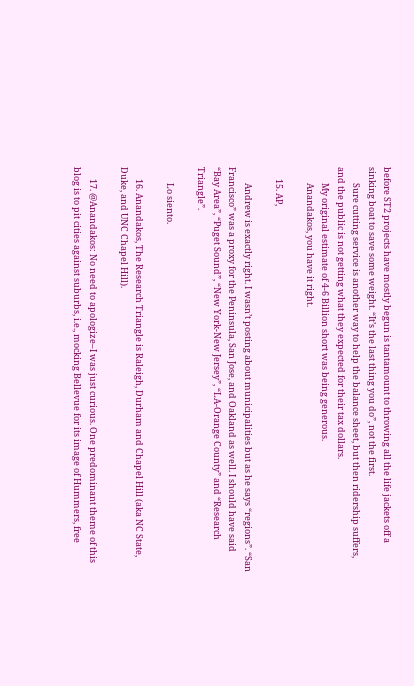before ST2 projects have mostly begun is tantamount to throwing all the life jackets off a sinking boat to save some weight. “It’s the last thing you do”, not the first.
        Sure cutting service is another way to help the balance sheet, but then ridership suffers, and the public is not getting what they expected for their tax dollars.
        My original estimate of 4-6 Billion short was being generous.
        Anandakos, you have it right.

      15. AP,

        Andrew is exactly right. I wasn’t posting about municipalities but as he says “regions”. “San Francisco” was a proxy for the Peninsula, San Jose, and Oakland as well. I should have said “Bay Area”, “Puget Sound”, “New York-New Jersey”, “LA-Orange County” and “Research Triangle”.

        Lo siento.

      16. Anandakos, The Research Triangle is Raleigh, Durham and Chapel Hill (aka NC State, Duke, and UNC Chapel Hill).

      17. @Anandakos: No need to apologize–I was just curious. One predominant theme of this blog is to pit cities against suburbs, i.e., mocking Bellevue for its image of Hummers, free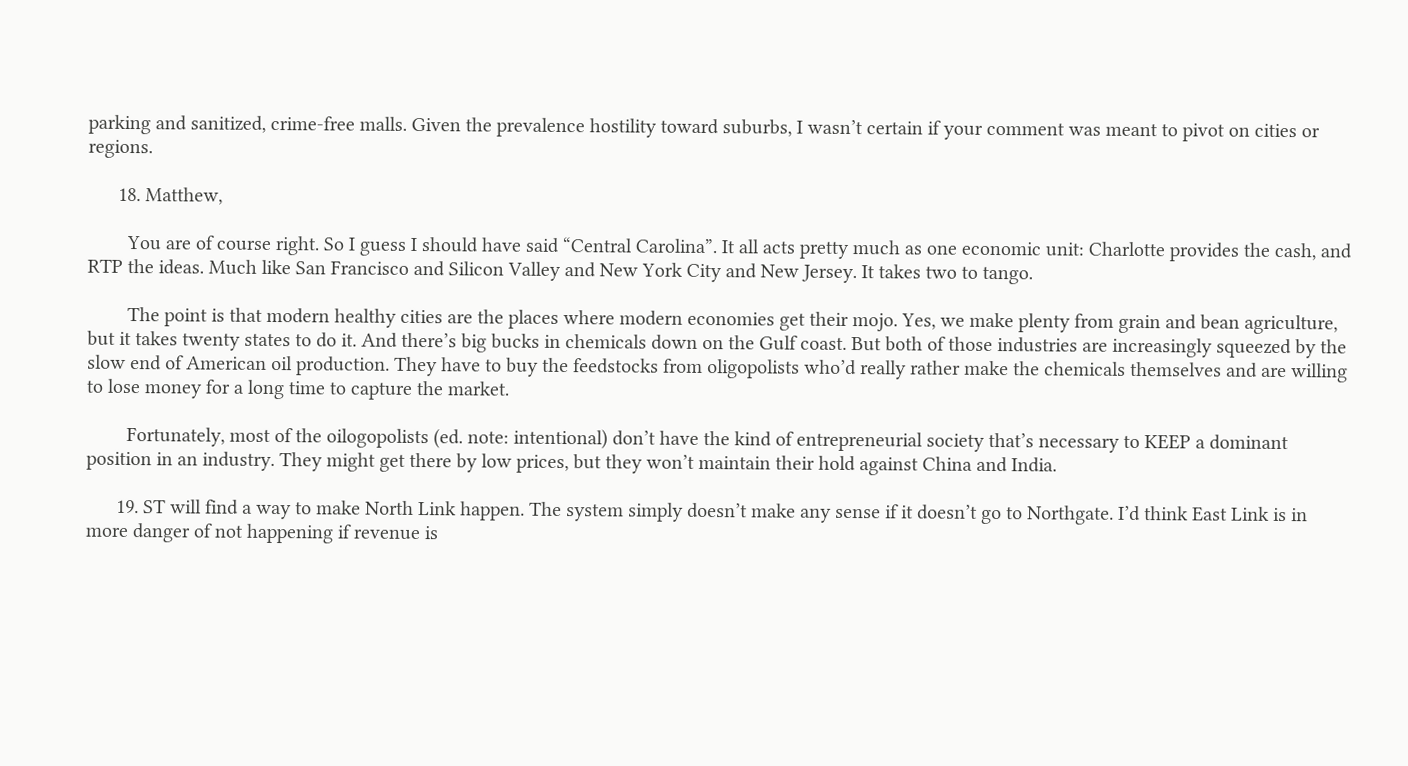parking and sanitized, crime-free malls. Given the prevalence hostility toward suburbs, I wasn’t certain if your comment was meant to pivot on cities or regions.

      18. Matthew,

        You are of course right. So I guess I should have said “Central Carolina”. It all acts pretty much as one economic unit: Charlotte provides the cash, and RTP the ideas. Much like San Francisco and Silicon Valley and New York City and New Jersey. It takes two to tango.

        The point is that modern healthy cities are the places where modern economies get their mojo. Yes, we make plenty from grain and bean agriculture, but it takes twenty states to do it. And there’s big bucks in chemicals down on the Gulf coast. But both of those industries are increasingly squeezed by the slow end of American oil production. They have to buy the feedstocks from oligopolists who’d really rather make the chemicals themselves and are willing to lose money for a long time to capture the market.

        Fortunately, most of the oilogopolists (ed. note: intentional) don’t have the kind of entrepreneurial society that’s necessary to KEEP a dominant position in an industry. They might get there by low prices, but they won’t maintain their hold against China and India.

      19. ST will find a way to make North Link happen. The system simply doesn’t make any sense if it doesn’t go to Northgate. I’d think East Link is in more danger of not happening if revenue is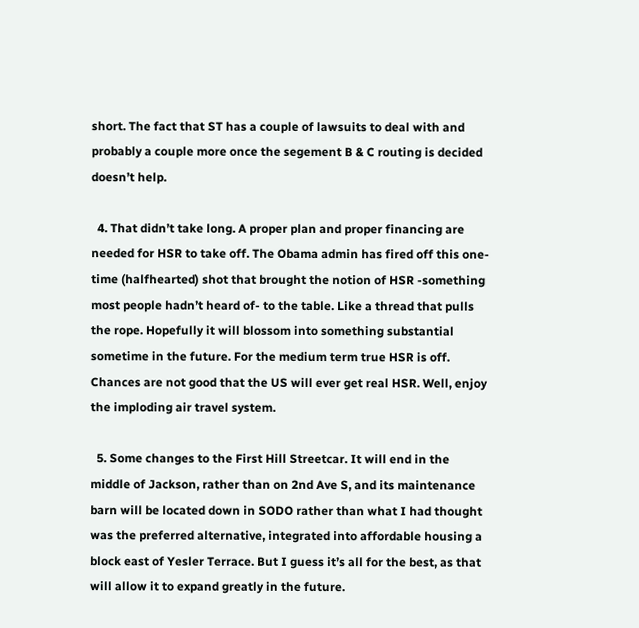short. The fact that ST has a couple of lawsuits to deal with and probably a couple more once the segement B & C routing is decided doesn’t help.

  4. That didn’t take long. A proper plan and proper financing are needed for HSR to take off. The Obama admin has fired off this one-time (halfhearted) shot that brought the notion of HSR -something most people hadn’t heard of- to the table. Like a thread that pulls the rope. Hopefully it will blossom into something substantial sometime in the future. For the medium term true HSR is off. Chances are not good that the US will ever get real HSR. Well, enjoy the imploding air travel system.

  5. Some changes to the First Hill Streetcar. It will end in the middle of Jackson, rather than on 2nd Ave S, and its maintenance barn will be located down in SODO rather than what I had thought was the preferred alternative, integrated into affordable housing a block east of Yesler Terrace. But I guess it’s all for the best, as that will allow it to expand greatly in the future.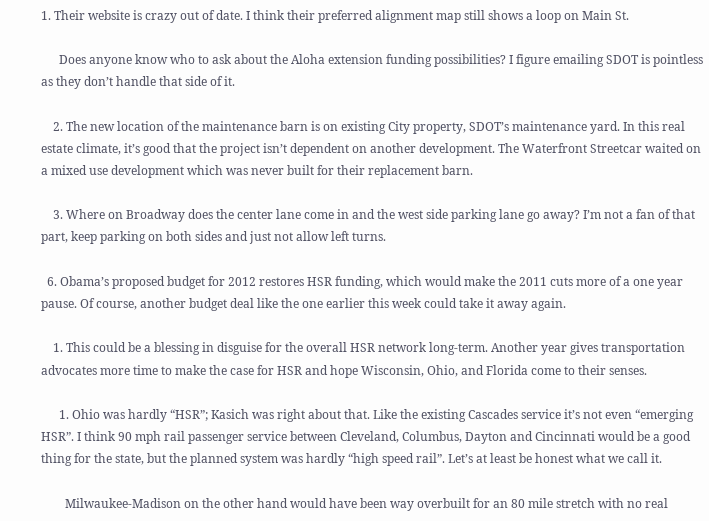1. Their website is crazy out of date. I think their preferred alignment map still shows a loop on Main St.

      Does anyone know who to ask about the Aloha extension funding possibilities? I figure emailing SDOT is pointless as they don’t handle that side of it.

    2. The new location of the maintenance barn is on existing City property, SDOT’s maintenance yard. In this real estate climate, it’s good that the project isn’t dependent on another development. The Waterfront Streetcar waited on a mixed use development which was never built for their replacement barn.

    3. Where on Broadway does the center lane come in and the west side parking lane go away? I’m not a fan of that part, keep parking on both sides and just not allow left turns.

  6. Obama’s proposed budget for 2012 restores HSR funding, which would make the 2011 cuts more of a one year pause. Of course, another budget deal like the one earlier this week could take it away again.

    1. This could be a blessing in disguise for the overall HSR network long-term. Another year gives transportation advocates more time to make the case for HSR and hope Wisconsin, Ohio, and Florida come to their senses.

      1. Ohio was hardly “HSR”; Kasich was right about that. Like the existing Cascades service it’s not even “emerging HSR”. I think 90 mph rail passenger service between Cleveland, Columbus, Dayton and Cincinnati would be a good thing for the state, but the planned system was hardly “high speed rail”. Let’s at least be honest what we call it.

        Milwaukee-Madison on the other hand would have been way overbuilt for an 80 mile stretch with no real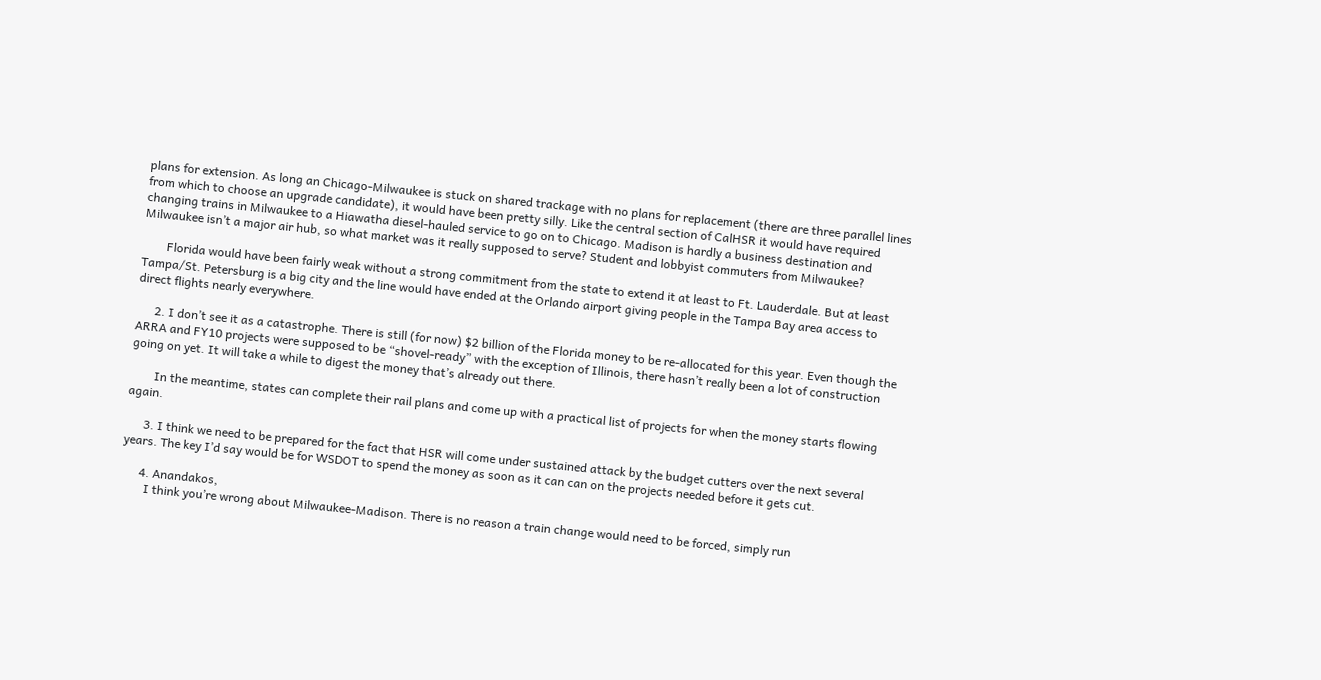plans for extension. As long an Chicago-Milwaukee is stuck on shared trackage with no plans for replacement (there are three parallel lines from which to choose an upgrade candidate), it would have been pretty silly. Like the central section of CalHSR it would have required changing trains in Milwaukee to a Hiawatha diesel-hauled service to go on to Chicago. Madison is hardly a business destination and Milwaukee isn’t a major air hub, so what market was it really supposed to serve? Student and lobbyist commuters from Milwaukee?

        Florida would have been fairly weak without a strong commitment from the state to extend it at least to Ft. Lauderdale. But at least Tampa/St. Petersburg is a big city and the line would have ended at the Orlando airport giving people in the Tampa Bay area access to direct flights nearly everywhere.

      2. I don’t see it as a catastrophe. There is still (for now) $2 billion of the Florida money to be re-allocated for this year. Even though the ARRA and FY10 projects were supposed to be “shovel-ready” with the exception of Illinois, there hasn’t really been a lot of construction going on yet. It will take a while to digest the money that’s already out there.

        In the meantime, states can complete their rail plans and come up with a practical list of projects for when the money starts flowing again.

      3. I think we need to be prepared for the fact that HSR will come under sustained attack by the budget cutters over the next several years. The key I’d say would be for WSDOT to spend the money as soon as it can can on the projects needed before it gets cut.

      4. Anandakos,
        I think you’re wrong about Milwaukee-Madison. There is no reason a train change would need to be forced, simply run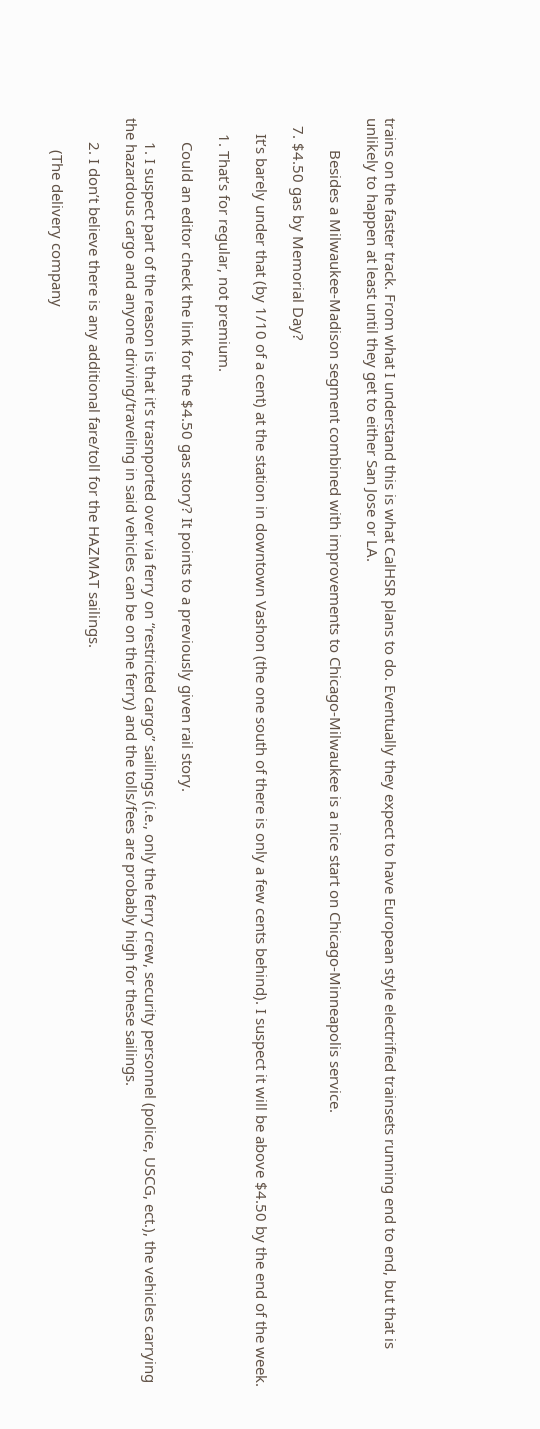trains on the faster track. From what I understand this is what CalHSR plans to do. Eventually they expect to have European style electrified trainsets running end to end, but that is unlikely to happen at least until they get to either San Jose or LA.

        Besides a Milwaukee-Madison segment combined with improvements to Chicago-Milwaukee is a nice start on Chicago-Minneapolis service.

  7. $4.50 gas by Memorial Day?

    It’s barely under that (by 1/10 of a cent) at the station in downtown Vashon (the one south of there is only a few cents behind). I suspect it will be above $4.50 by the end of the week.

    1. That’s for regular, not premium.

      Could an editor check the link for the $4.50 gas story? It points to a previously given rail story.

      1. I suspect part of the reason is that it’s trasnported over via ferry on “restricted cargo” sailings (i.e., only the ferry crew, security personnel (police, USCG, ect.), the vehicles carrying the hazardous cargo and anyone driving/traveling in said vehicles can be on the ferry) and the tolls/fees are probably high for these sailings.

      2. I don’t believe there is any additional fare/toll for the HAZMAT sailings.

        (The delivery company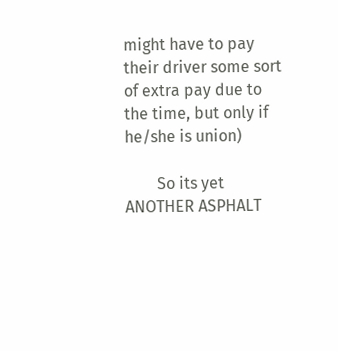might have to pay their driver some sort of extra pay due to the time, but only if he/she is union)

        So its yet ANOTHER ASPHALT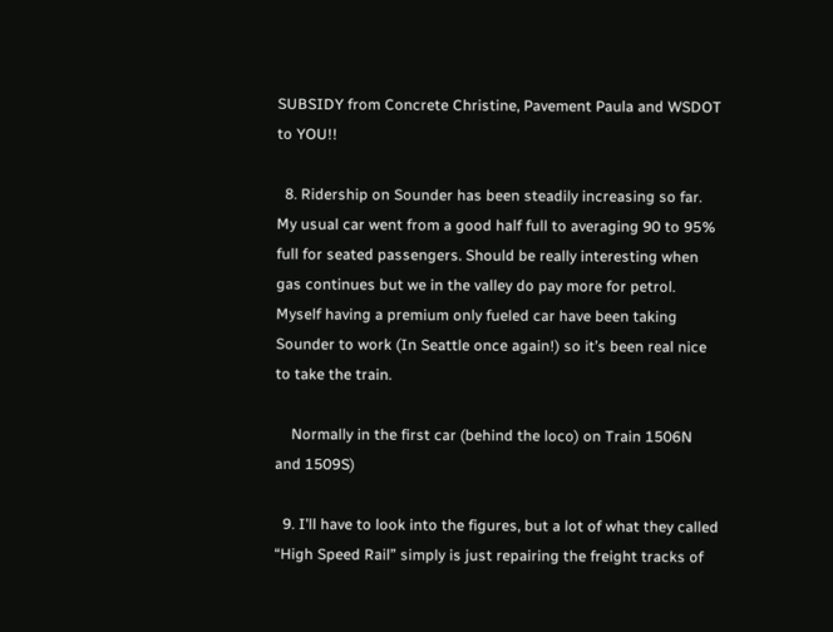SUBSIDY from Concrete Christine, Pavement Paula and WSDOT to YOU!!

  8. Ridership on Sounder has been steadily increasing so far. My usual car went from a good half full to averaging 90 to 95% full for seated passengers. Should be really interesting when gas continues but we in the valley do pay more for petrol. Myself having a premium only fueled car have been taking Sounder to work (In Seattle once again!) so it’s been real nice to take the train.

    Normally in the first car (behind the loco) on Train 1506N and 1509S)

  9. I’ll have to look into the figures, but a lot of what they called “High Speed Rail” simply is just repairing the freight tracks of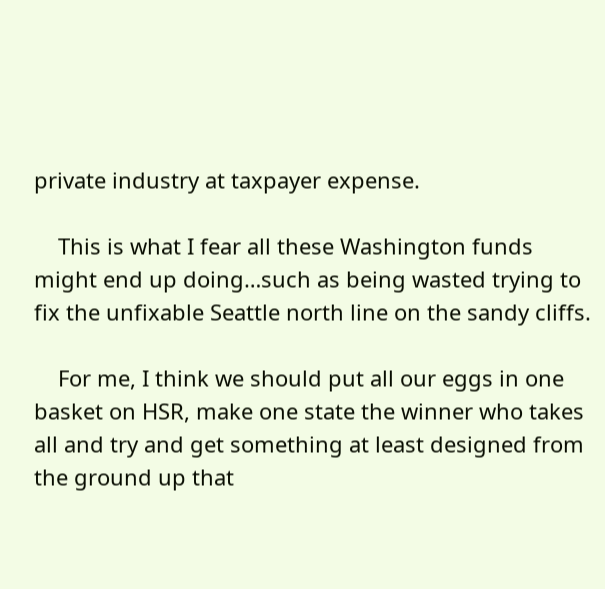private industry at taxpayer expense.

    This is what I fear all these Washington funds might end up doing…such as being wasted trying to fix the unfixable Seattle north line on the sandy cliffs.

    For me, I think we should put all our eggs in one basket on HSR, make one state the winner who takes all and try and get something at least designed from the ground up that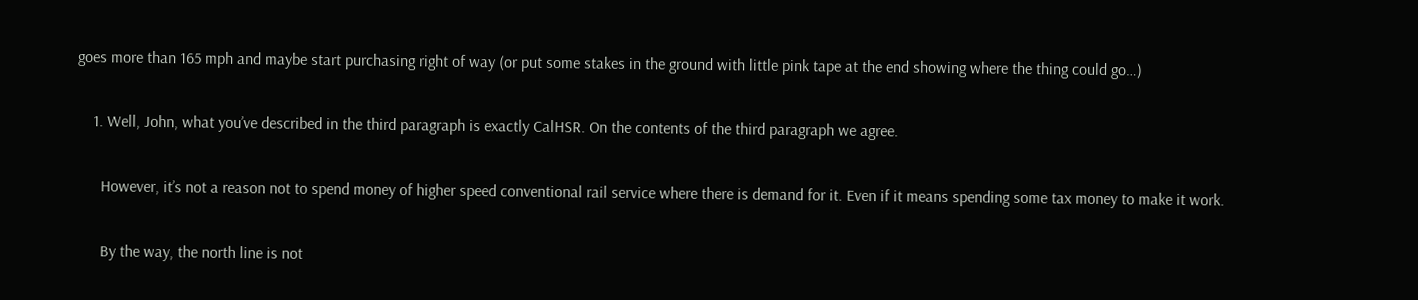goes more than 165 mph and maybe start purchasing right of way (or put some stakes in the ground with little pink tape at the end showing where the thing could go…)

    1. Well, John, what you’ve described in the third paragraph is exactly CalHSR. On the contents of the third paragraph we agree.

      However, it’s not a reason not to spend money of higher speed conventional rail service where there is demand for it. Even if it means spending some tax money to make it work.

      By the way, the north line is not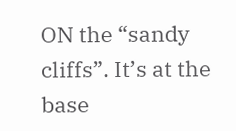ON the “sandy cliffs”. It’s at the base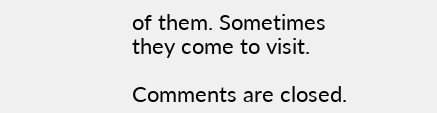of them. Sometimes they come to visit.

Comments are closed.